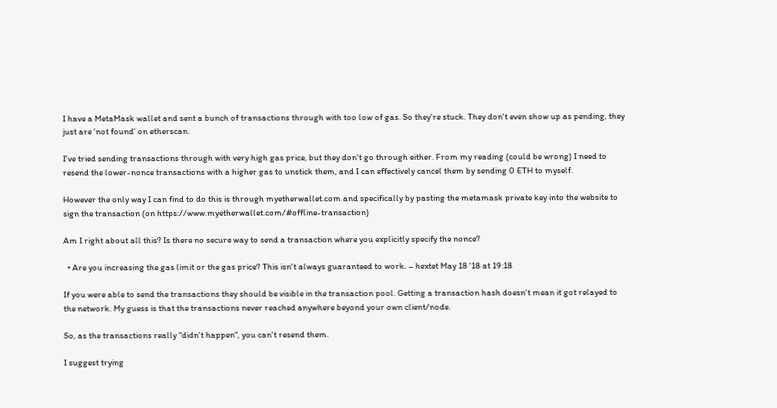I have a MetaMask wallet and sent a bunch of transactions through with too low of gas. So they're stuck. They don't even show up as pending, they just are 'not found' on etherscan.

I've tried sending transactions through with very high gas price, but they don't go through either. From my reading (could be wrong) I need to resend the lower-nonce transactions with a higher gas to unstick them, and I can effectively cancel them by sending 0 ETH to myself.

However the only way I can find to do this is through myetherwallet.com and specifically by pasting the metamask private key into the website to sign the transaction (on https://www.myetherwallet.com/#offline-transaction)

Am I right about all this? Is there no secure way to send a transaction where you explicitly specify the nonce?

  • Are you increasing the gas limit or the gas price? This isn't always guaranteed to work. – hextet May 18 '18 at 19:18

If you were able to send the transactions they should be visible in the transaction pool. Getting a transaction hash doesn't mean it got relayed to the network. My guess is that the transactions never reached anywhere beyond your own client/node.

So, as the transactions really "didn't happen", you can't resend them.

I suggest trying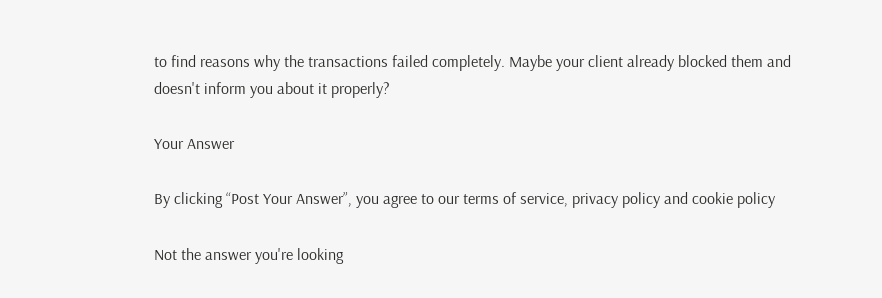to find reasons why the transactions failed completely. Maybe your client already blocked them and doesn't inform you about it properly?

Your Answer

By clicking “Post Your Answer”, you agree to our terms of service, privacy policy and cookie policy

Not the answer you're looking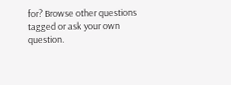for? Browse other questions tagged or ask your own question.